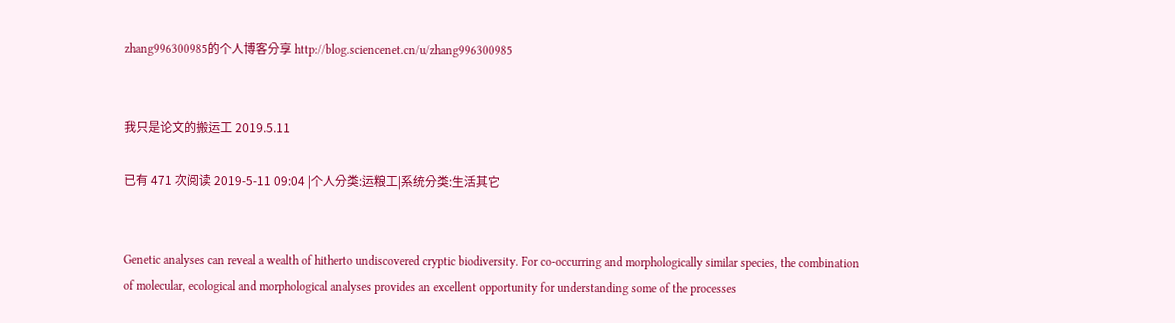zhang996300985的个人博客分享 http://blog.sciencenet.cn/u/zhang996300985


我只是论文的搬运工 2019.5.11

已有 471 次阅读 2019-5-11 09:04 |个人分类:运粮工|系统分类:生活其它


Genetic analyses can reveal a wealth of hitherto undiscovered cryptic biodiversity. For co-occurring and morphologically similar species, the combination of molecular, ecological and morphological analyses provides an excellent opportunity for understanding some of the processes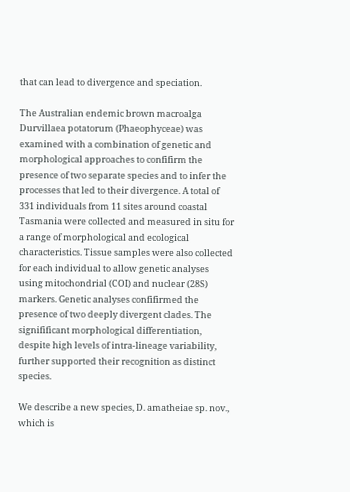that can lead to divergence and speciation.

The Australian endemic brown macroalga Durvillaea potatorum (Phaeophyceae) was examined with a combination of genetic and morphological approaches to confifirm the presence of two separate species and to infer the processes that led to their divergence. A total of 331 individuals from 11 sites around coastal Tasmania were collected and measured in situ for a range of morphological and ecological characteristics. Tissue samples were also collected for each individual to allow genetic analyses using mitochondrial (COI) and nuclear (28S) markers. Genetic analyses confifirmed the presence of two deeply divergent clades. The signifificant morphological differentiation, despite high levels of intra-lineage variability, further supported their recognition as distinct species.

We describe a new species, D. amatheiae sp. nov., which is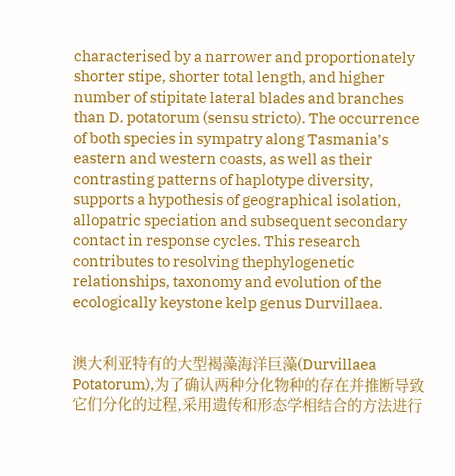characterised by a narrower and proportionately shorter stipe, shorter total length, and higher number of stipitate lateral blades and branches than D. potatorum (sensu stricto). The occurrence of both species in sympatry along Tasmania’s eastern and western coasts, as well as their contrasting patterns of haplotype diversity, supports a hypothesis of geographical isolation, allopatric speciation and subsequent secondary contact in response cycles. This research contributes to resolving thephylogenetic relationships, taxonomy and evolution of the ecologically keystone kelp genus Durvillaea.


澳大利亚特有的大型褐藻海洋巨藻(Durvillaea Potatorum),为了确认两种分化物种的存在并推断导致它们分化的过程,采用遗传和形态学相结合的方法进行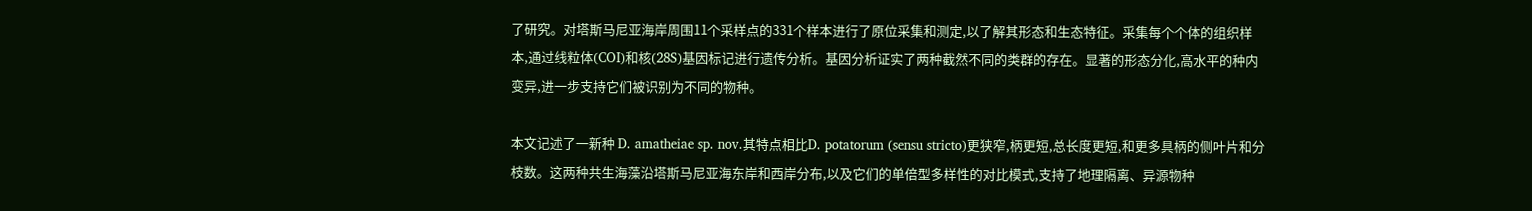了研究。对塔斯马尼亚海岸周围11个采样点的331个样本进行了原位采集和测定,以了解其形态和生态特征。采集每个个体的组织样本,通过线粒体(COI)和核(28S)基因标记进行遗传分析。基因分析证实了两种截然不同的类群的存在。显著的形态分化,高水平的种内变异,进一步支持它们被识别为不同的物种。

本文记述了一新种 D. amatheiae sp. nov.其特点相比D. potatorum (sensu stricto)更狭窄,柄更短,总长度更短,和更多具柄的侧叶片和分枝数。这两种共生海藻沿塔斯马尼亚海东岸和西岸分布,以及它们的单倍型多样性的对比模式,支持了地理隔离、异源物种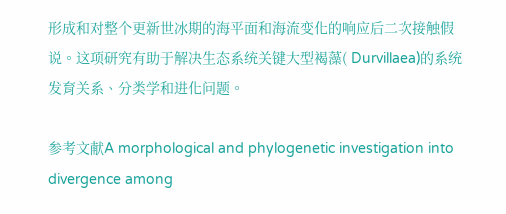形成和对整个更新世冰期的海平面和海流变化的响应后二次接触假说。这项研究有助于解决生态系统关键大型褐藻( Durvillaea)的系统发育关系、分类学和进化问题。

参考文献A morphological and phylogenetic investigation into divergence among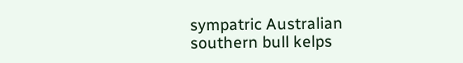sympatric Australian southern bull kelps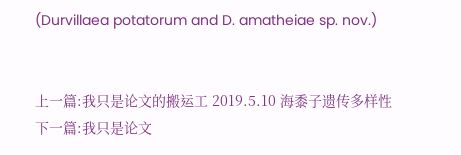(Durvillaea potatorum and D. amatheiae sp. nov.)


上一篇:我只是论文的搬运工 2019.5.10 海黍子遗传多样性
下一篇:我只是论文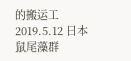的搬运工 2019.5.12 日本鼠尾藻群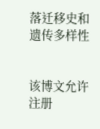落迁移史和遗传多样性


该博文允许注册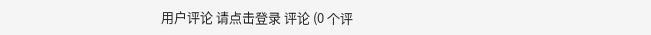用户评论 请点击登录 评论 (0 个评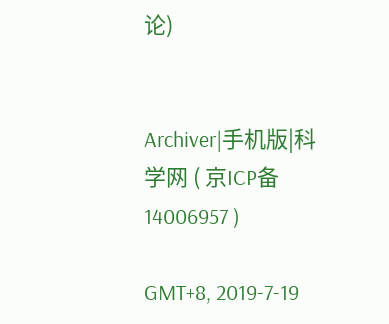论)


Archiver|手机版|科学网 ( 京ICP备14006957 )

GMT+8, 2019-7-19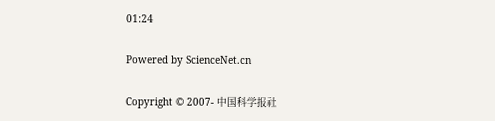01:24

Powered by ScienceNet.cn

Copyright © 2007- 中国科学报社